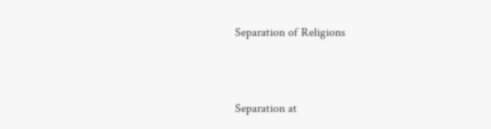Separation of Religions



Separation at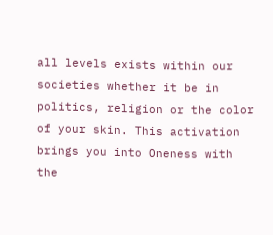all levels exists within our societies whether it be in politics, religion or the color of your skin. This activation brings you into Oneness with the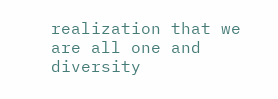realization that we are all one and diversity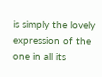is simply the lovely expression of the one in all its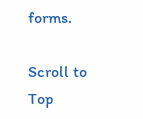forms.

Scroll to Top